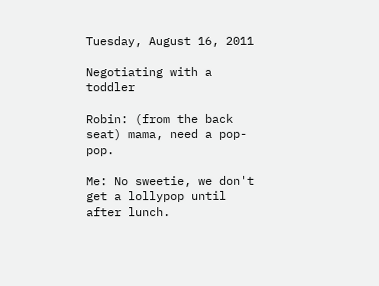Tuesday, August 16, 2011

Negotiating with a toddler

Robin: (from the back seat) mama, need a pop-pop.

Me: No sweetie, we don't get a lollypop until after lunch.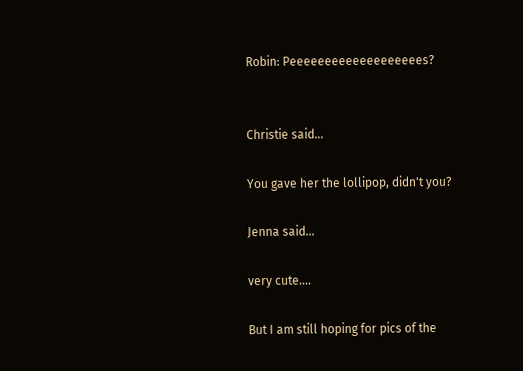Robin: Peeeeeeeeeeeeeeeeeees?


Christie said...

You gave her the lollipop, didn't you?

Jenna said...

very cute....

But I am still hoping for pics of the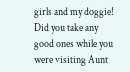girls and my doggie! Did you take any good ones while you were visiting Aunt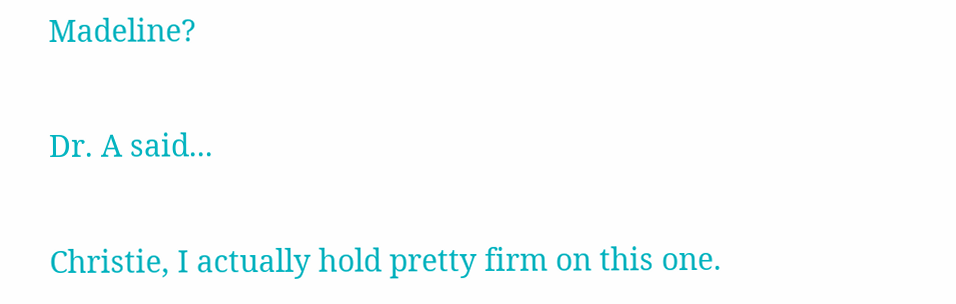Madeline?

Dr. A said...

Christie, I actually hold pretty firm on this one.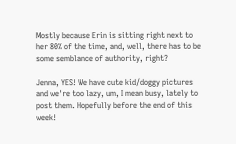Mostly because Erin is sitting right next to her 80% of the time, and, well, there has to be some semblance of authority, right?

Jenna, YES! We have cute kid/doggy pictures and we're too lazy, um, I mean busy, lately to post them. Hopefully before the end of this week!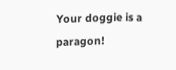Your doggie is a paragon!